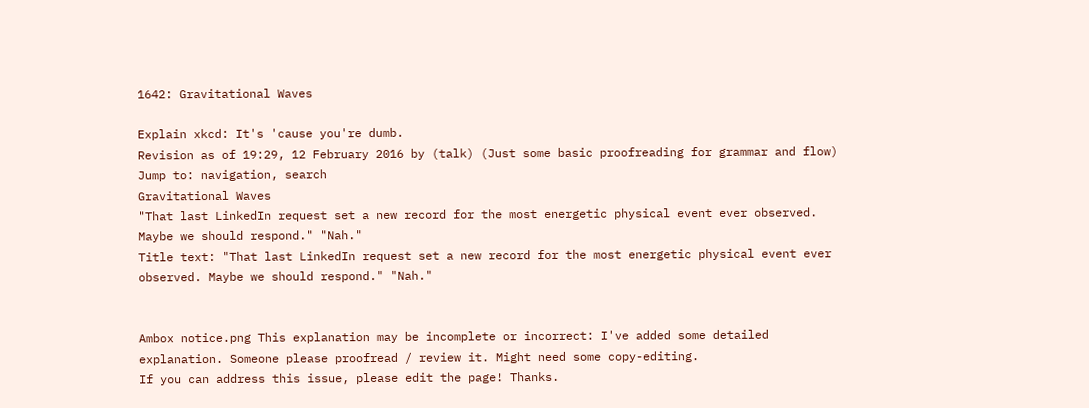1642: Gravitational Waves

Explain xkcd: It's 'cause you're dumb.
Revision as of 19:29, 12 February 2016 by (talk) (Just some basic proofreading for grammar and flow)
Jump to: navigation, search
Gravitational Waves
"That last LinkedIn request set a new record for the most energetic physical event ever observed. Maybe we should respond." "Nah."
Title text: "That last LinkedIn request set a new record for the most energetic physical event ever observed. Maybe we should respond." "Nah."


Ambox notice.png This explanation may be incomplete or incorrect: I've added some detailed explanation. Someone please proofread / review it. Might need some copy-editing.
If you can address this issue, please edit the page! Thanks.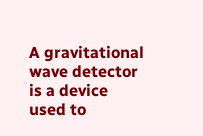A gravitational wave detector is a device used to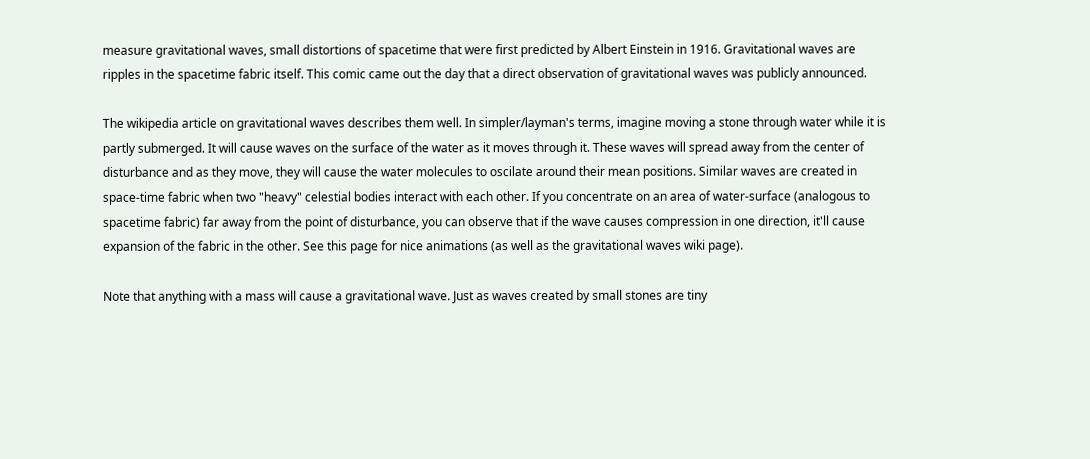measure gravitational waves, small distortions of spacetime that were first predicted by Albert Einstein in 1916. Gravitational waves are ripples in the spacetime fabric itself. This comic came out the day that a direct observation of gravitational waves was publicly announced.

The wikipedia article on gravitational waves describes them well. In simpler/layman's terms, imagine moving a stone through water while it is partly submerged. It will cause waves on the surface of the water as it moves through it. These waves will spread away from the center of disturbance and as they move, they will cause the water molecules to oscilate around their mean positions. Similar waves are created in space-time fabric when two "heavy" celestial bodies interact with each other. If you concentrate on an area of water-surface (analogous to spacetime fabric) far away from the point of disturbance, you can observe that if the wave causes compression in one direction, it'll cause expansion of the fabric in the other. See this page for nice animations (as well as the gravitational waves wiki page).

Note that anything with a mass will cause a gravitational wave. Just as waves created by small stones are tiny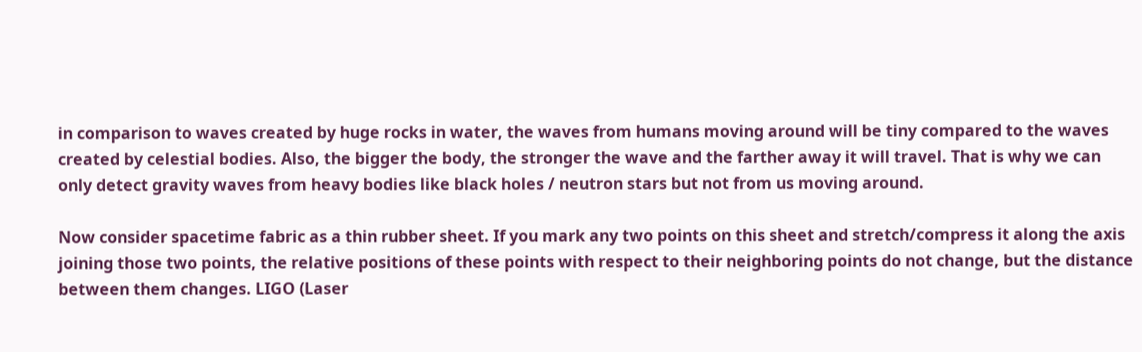in comparison to waves created by huge rocks in water, the waves from humans moving around will be tiny compared to the waves created by celestial bodies. Also, the bigger the body, the stronger the wave and the farther away it will travel. That is why we can only detect gravity waves from heavy bodies like black holes / neutron stars but not from us moving around.

Now consider spacetime fabric as a thin rubber sheet. If you mark any two points on this sheet and stretch/compress it along the axis joining those two points, the relative positions of these points with respect to their neighboring points do not change, but the distance between them changes. LIGO (Laser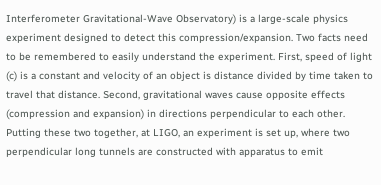Interferometer Gravitational-Wave Observatory) is a large-scale physics experiment designed to detect this compression/expansion. Two facts need to be remembered to easily understand the experiment. First, speed of light (c) is a constant and velocity of an object is distance divided by time taken to travel that distance. Second, gravitational waves cause opposite effects (compression and expansion) in directions perpendicular to each other. Putting these two together, at LIGO, an experiment is set up, where two perpendicular long tunnels are constructed with apparatus to emit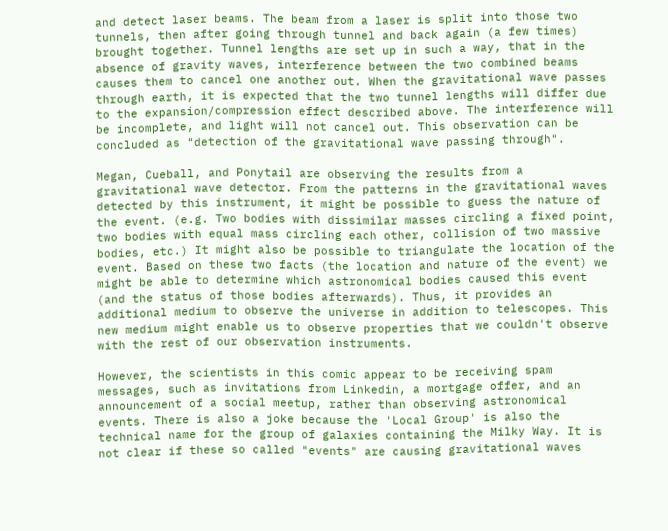and detect laser beams. The beam from a laser is split into those two tunnels, then after going through tunnel and back again (a few times) brought together. Tunnel lengths are set up in such a way, that in the absence of gravity waves, interference between the two combined beams causes them to cancel one another out. When the gravitational wave passes through earth, it is expected that the two tunnel lengths will differ due to the expansion/compression effect described above. The interference will be incomplete, and light will not cancel out. This observation can be concluded as "detection of the gravitational wave passing through".

Megan, Cueball, and Ponytail are observing the results from a gravitational wave detector. From the patterns in the gravitational waves detected by this instrument, it might be possible to guess the nature of the event. (e.g. Two bodies with dissimilar masses circling a fixed point, two bodies with equal mass circling each other, collision of two massive bodies, etc.) It might also be possible to triangulate the location of the event. Based on these two facts (the location and nature of the event) we might be able to determine which astronomical bodies caused this event (and the status of those bodies afterwards). Thus, it provides an additional medium to observe the universe in addition to telescopes. This new medium might enable us to observe properties that we couldn't observe with the rest of our observation instruments.

However, the scientists in this comic appear to be receiving spam messages, such as invitations from Linkedin, a mortgage offer, and an announcement of a social meetup, rather than observing astronomical events. There is also a joke because the 'Local Group' is also the technical name for the group of galaxies containing the Milky Way. It is not clear if these so called "events" are causing gravitational waves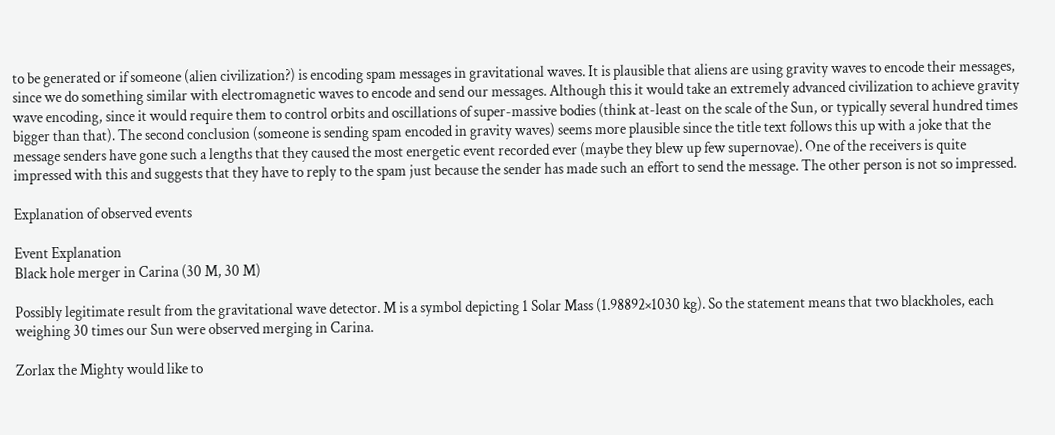to be generated or if someone (alien civilization?) is encoding spam messages in gravitational waves. It is plausible that aliens are using gravity waves to encode their messages, since we do something similar with electromagnetic waves to encode and send our messages. Although this it would take an extremely advanced civilization to achieve gravity wave encoding, since it would require them to control orbits and oscillations of super-massive bodies (think at-least on the scale of the Sun, or typically several hundred times bigger than that). The second conclusion (someone is sending spam encoded in gravity waves) seems more plausible since the title text follows this up with a joke that the message senders have gone such a lengths that they caused the most energetic event recorded ever (maybe they blew up few supernovae). One of the receivers is quite impressed with this and suggests that they have to reply to the spam just because the sender has made such an effort to send the message. The other person is not so impressed.

Explanation of observed events

Event Explanation
Black hole merger in Carina (30 M, 30 M)

Possibly legitimate result from the gravitational wave detector. M is a symbol depicting 1 Solar Mass (1.98892×1030 kg). So the statement means that two blackholes, each weighing 30 times our Sun were observed merging in Carina.

Zorlax the Mighty would like to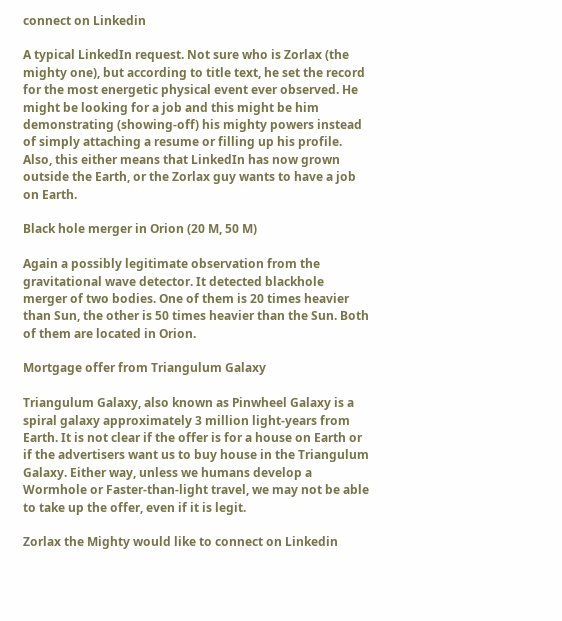connect on Linkedin

A typical LinkedIn request. Not sure who is Zorlax (the mighty one), but according to title text, he set the record for the most energetic physical event ever observed. He might be looking for a job and this might be him demonstrating (showing-off) his mighty powers instead of simply attaching a resume or filling up his profile. Also, this either means that LinkedIn has now grown outside the Earth, or the Zorlax guy wants to have a job on Earth.

Black hole merger in Orion (20 M, 50 M)

Again a possibly legitimate observation from the gravitational wave detector. It detected blackhole merger of two bodies. One of them is 20 times heavier than Sun, the other is 50 times heavier than the Sun. Both of them are located in Orion.

Mortgage offer from Triangulum Galaxy

Triangulum Galaxy, also known as Pinwheel Galaxy is a spiral galaxy approximately 3 million light-years from Earth. It is not clear if the offer is for a house on Earth or if the advertisers want us to buy house in the Triangulum Galaxy. Either way, unless we humans develop a Wormhole or Faster-than-light travel, we may not be able to take up the offer, even if it is legit.

Zorlax the Mighty would like to connect on Linkedin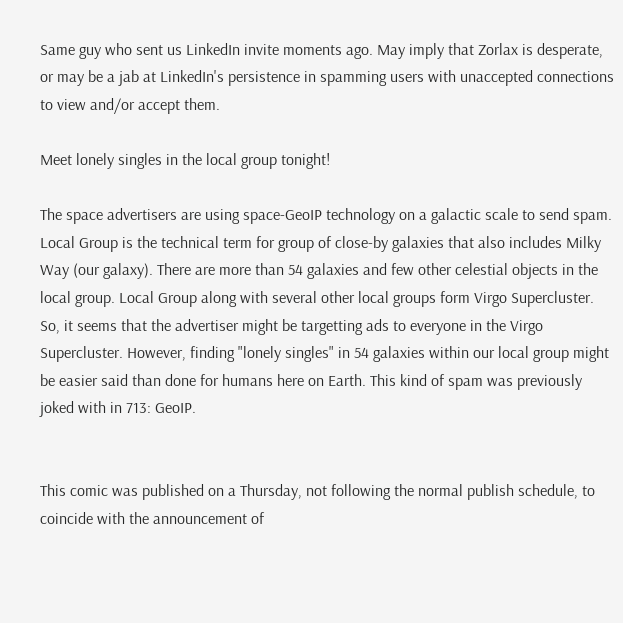Same guy who sent us LinkedIn invite moments ago. May imply that Zorlax is desperate, or may be a jab at LinkedIn's persistence in spamming users with unaccepted connections to view and/or accept them.

Meet lonely singles in the local group tonight!

The space advertisers are using space-GeoIP technology on a galactic scale to send spam. Local Group is the technical term for group of close-by galaxies that also includes Milky Way (our galaxy). There are more than 54 galaxies and few other celestial objects in the local group. Local Group along with several other local groups form Virgo Supercluster. So, it seems that the advertiser might be targetting ads to everyone in the Virgo Supercluster. However, finding "lonely singles" in 54 galaxies within our local group might be easier said than done for humans here on Earth. This kind of spam was previously joked with in 713: GeoIP.


This comic was published on a Thursday, not following the normal publish schedule, to coincide with the announcement of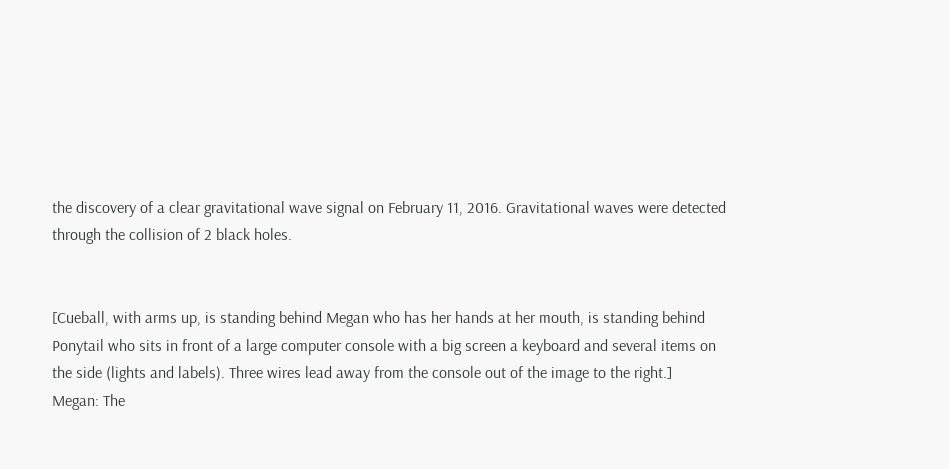the discovery of a clear gravitational wave signal on February 11, 2016. Gravitational waves were detected through the collision of 2 black holes.


[Cueball, with arms up, is standing behind Megan who has her hands at her mouth, is standing behind Ponytail who sits in front of a large computer console with a big screen a keyboard and several items on the side (lights and labels). Three wires lead away from the console out of the image to the right.]
Megan: The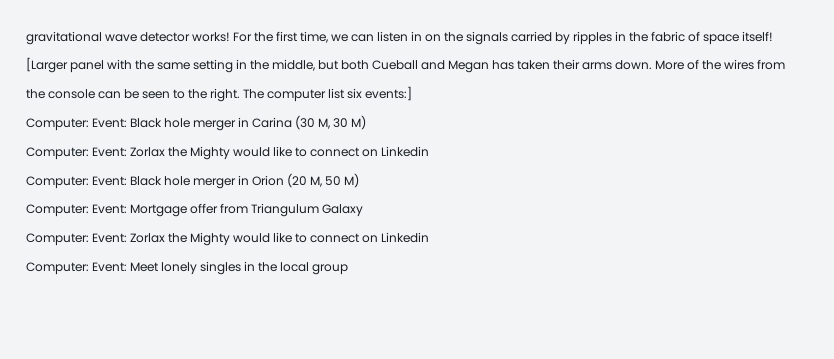gravitational wave detector works! For the first time, we can listen in on the signals carried by ripples in the fabric of space itself!
[Larger panel with the same setting in the middle, but both Cueball and Megan has taken their arms down. More of the wires from the console can be seen to the right. The computer list six events:]
Computer: Event: Black hole merger in Carina (30 M, 30 M)
Computer: Event: Zorlax the Mighty would like to connect on Linkedin
Computer: Event: Black hole merger in Orion (20 M, 50 M)
Computer: Event: Mortgage offer from Triangulum Galaxy
Computer: Event: Zorlax the Mighty would like to connect on Linkedin
Computer: Event: Meet lonely singles in the local group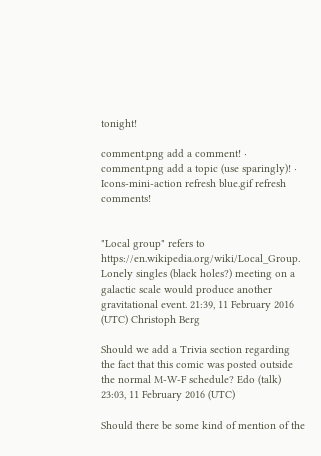tonight!

comment.png add a comment! ⋅ comment.png add a topic (use sparingly)! ⋅ Icons-mini-action refresh blue.gif refresh comments!


"Local group" refers to https://en.wikipedia.org/wiki/Local_Group. Lonely singles (black holes?) meeting on a galactic scale would produce another gravitational event. 21:39, 11 February 2016 (UTC) Christoph Berg

Should we add a Trivia section regarding the fact that this comic was posted outside the normal M-W-F schedule? Edo (talk) 23:03, 11 February 2016 (UTC)

Should there be some kind of mention of the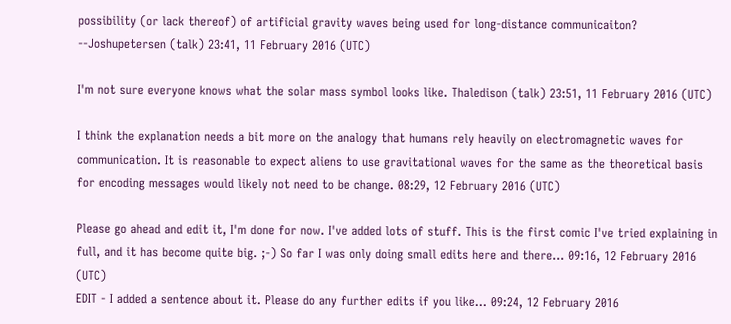possibility (or lack thereof) of artificial gravity waves being used for long-distance communicaiton? --Joshupetersen (talk) 23:41, 11 February 2016 (UTC)

I'm not sure everyone knows what the solar mass symbol looks like. Thaledison (talk) 23:51, 11 February 2016 (UTC)

I think the explanation needs a bit more on the analogy that humans rely heavily on electromagnetic waves for communication. It is reasonable to expect aliens to use gravitational waves for the same as the theoretical basis for encoding messages would likely not need to be change. 08:29, 12 February 2016 (UTC)

Please go ahead and edit it, I'm done for now. I've added lots of stuff. This is the first comic I've tried explaining in full, and it has become quite big. ;-) So far I was only doing small edits here and there... 09:16, 12 February 2016 (UTC)
EDIT - I added a sentence about it. Please do any further edits if you like... 09:24, 12 February 2016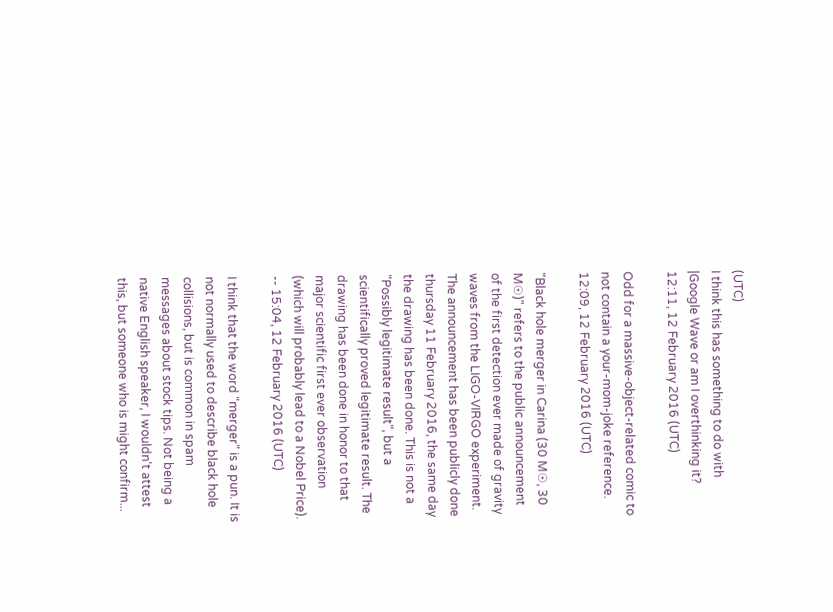(UTC)
I think this has something to do with |Google Wave or am I overthinking it? 12:11, 12 February 2016 (UTC)

Odd for a massive-object-related comic to not contain a your-mom-joke reference. 12:09, 12 February 2016 (UTC)

"Black hole merger in Carina (30 M☉, 30 M☉)" refers to the public announcement of the first detection ever made of gravity waves from the LIGO-VIRGO experiment. The announcement has been publicly done thursday 11 February 2016, the same day the drawing has been done. This is not a "Possibly legitimate result", but a scientifically proved legitimate result. The drawing has been done in honor to that major scientific first ever observation (which will probably lead to a Nobel Price). -- 15:04, 12 February 2016 (UTC)

I think that the word "merger" is a pun. It is not normally used to describe black hole collisions, but is common in spam messages about stock tips. Not being a native English speaker, I wouldn't attest this, but someone who is might confirm...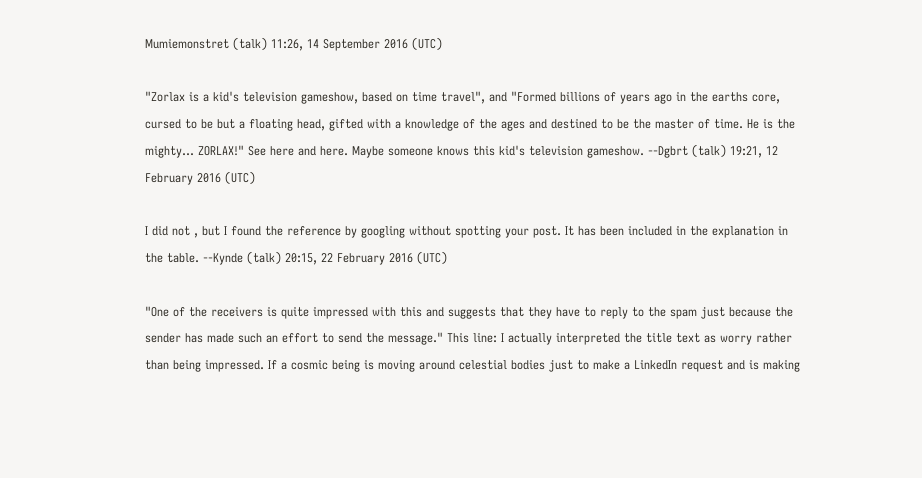Mumiemonstret (talk) 11:26, 14 September 2016 (UTC)

"Zorlax is a kid's television gameshow, based on time travel", and "Formed billions of years ago in the earths core, cursed to be but a floating head, gifted with a knowledge of the ages and destined to be the master of time. He is the mighty... ZORLAX!" See here and here. Maybe someone knows this kid's television gameshow. --Dgbrt (talk) 19:21, 12 February 2016 (UTC)

I did not , but I found the reference by googling without spotting your post. It has been included in the explanation in the table. --Kynde (talk) 20:15, 22 February 2016 (UTC)

"One of the receivers is quite impressed with this and suggests that they have to reply to the spam just because the sender has made such an effort to send the message." This line: I actually interpreted the title text as worry rather than being impressed. If a cosmic being is moving around celestial bodies just to make a LinkedIn request and is making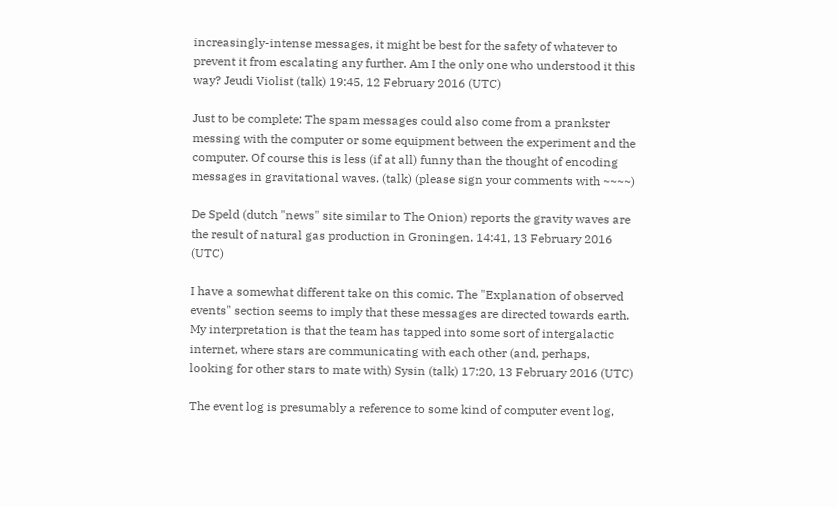increasingly-intense messages, it might be best for the safety of whatever to prevent it from escalating any further. Am I the only one who understood it this way? Jeudi Violist (talk) 19:45, 12 February 2016 (UTC)

Just to be complete: The spam messages could also come from a prankster messing with the computer or some equipment between the experiment and the computer. Of course this is less (if at all) funny than the thought of encoding messages in gravitational waves. (talk) (please sign your comments with ~~~~)

De Speld (dutch "news" site similar to The Onion) reports the gravity waves are the result of natural gas production in Groningen. 14:41, 13 February 2016 (UTC)

I have a somewhat different take on this comic. The "Explanation of observed events" section seems to imply that these messages are directed towards earth. My interpretation is that the team has tapped into some sort of intergalactic internet, where stars are communicating with each other (and, perhaps, looking for other stars to mate with) Sysin (talk) 17:20, 13 February 2016 (UTC)

The event log is presumably a reference to some kind of computer event log,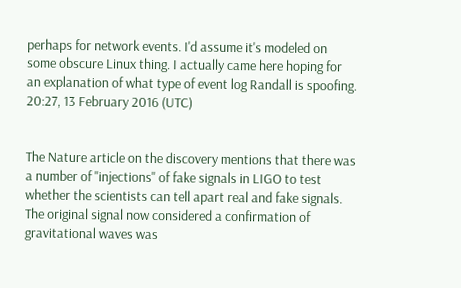perhaps for network events. I'd assume it's modeled on some obscure Linux thing. I actually came here hoping for an explanation of what type of event log Randall is spoofing. 20:27, 13 February 2016 (UTC)


The Nature article on the discovery mentions that there was a number of "injections" of fake signals in LIGO to test whether the scientists can tell apart real and fake signals. The original signal now considered a confirmation of gravitational waves was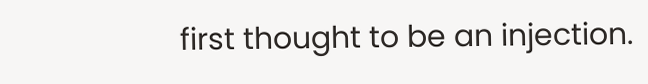first thought to be an injection.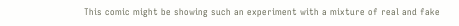This comic might be showing such an experiment with a mixture of real and fake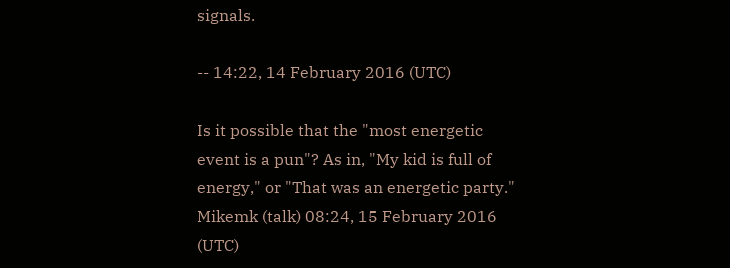signals.

-- 14:22, 14 February 2016 (UTC)

Is it possible that the "most energetic event is a pun"? As in, "My kid is full of energy," or "That was an energetic party." Mikemk (talk) 08:24, 15 February 2016 (UTC)